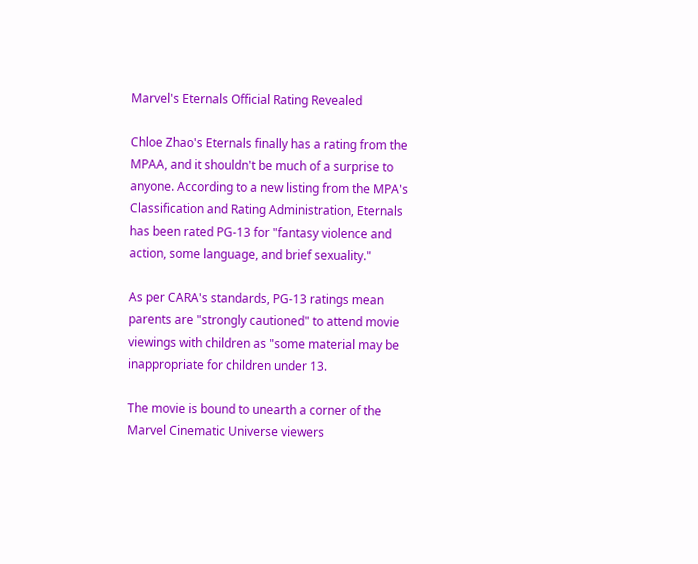Marvel's Eternals Official Rating Revealed

Chloe Zhao's Eternals finally has a rating from the MPAA, and it shouldn't be much of a surprise to anyone. According to a new listing from the MPA's Classification and Rating Administration, Eternals has been rated PG-13 for "fantasy violence and action, some language, and brief sexuality."

As per CARA's standards, PG-13 ratings mean parents are "strongly cautioned" to attend movie viewings with children as "some material may be inappropriate for children under 13.

The movie is bound to unearth a corner of the Marvel Cinematic Universe viewers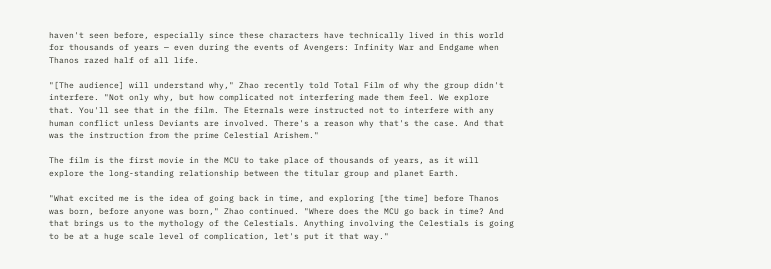haven't seen before, especially since these characters have technically lived in this world for thousands of years — even during the events of Avengers: Infinity War and Endgame when Thanos razed half of all life.

"[The audience] will understand why," Zhao recently told Total Film of why the group didn't interfere. "Not only why, but how complicated not interfering made them feel. We explore that. You'll see that in the film. The Eternals were instructed not to interfere with any human conflict unless Deviants are involved. There's a reason why that's the case. And that was the instruction from the prime Celestial Arishem."

The film is the first movie in the MCU to take place of thousands of years, as it will explore the long-standing relationship between the titular group and planet Earth.

"What excited me is the idea of going back in time, and exploring [the time] before Thanos was born, before anyone was born," Zhao continued. "Where does the MCU go back in time? And that brings us to the mythology of the Celestials. Anything involving the Celestials is going to be at a huge scale level of complication, let's put it that way."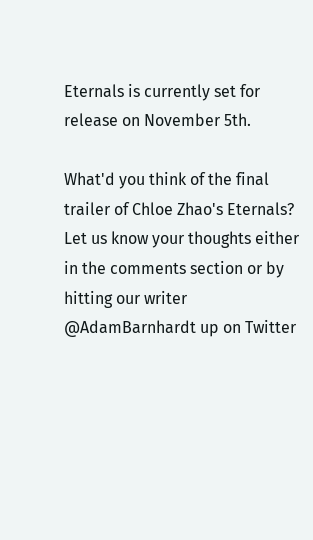Eternals is currently set for release on November 5th.

What'd you think of the final trailer of Chloe Zhao's Eternals? Let us know your thoughts either in the comments section or by hitting our writer @AdamBarnhardt up on Twitter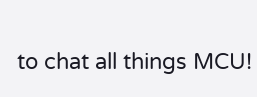to chat all things MCU!